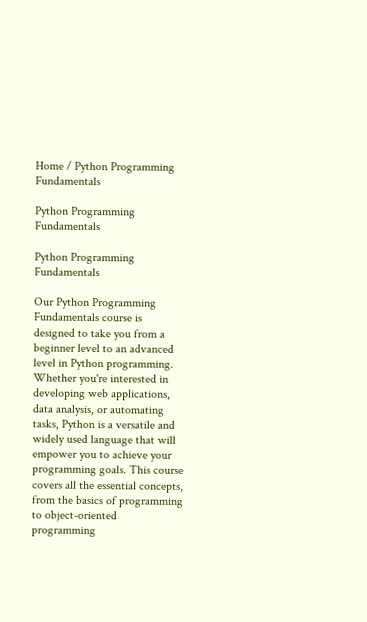Home / Python Programming Fundamentals

Python Programming Fundamentals

Python Programming Fundamentals

Our Python Programming Fundamentals course is designed to take you from a beginner level to an advanced level in Python programming. Whether you're interested in developing web applications, data analysis, or automating tasks, Python is a versatile and widely used language that will empower you to achieve your programming goals. This course covers all the essential concepts, from the basics of programming to object-oriented programming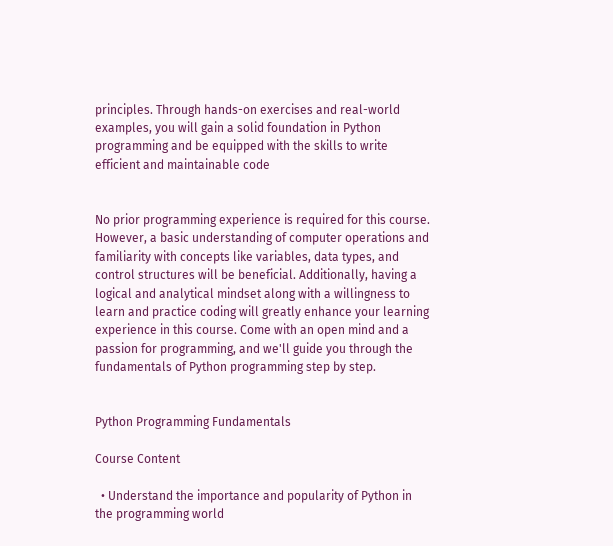principles. Through hands-on exercises and real-world examples, you will gain a solid foundation in Python programming and be equipped with the skills to write efficient and maintainable code


No prior programming experience is required for this course. However, a basic understanding of computer operations and familiarity with concepts like variables, data types, and control structures will be beneficial. Additionally, having a logical and analytical mindset along with a willingness to learn and practice coding will greatly enhance your learning experience in this course. Come with an open mind and a passion for programming, and we'll guide you through the fundamentals of Python programming step by step.


Python Programming Fundamentals

Course Content

  • Understand the importance and popularity of Python in the programming world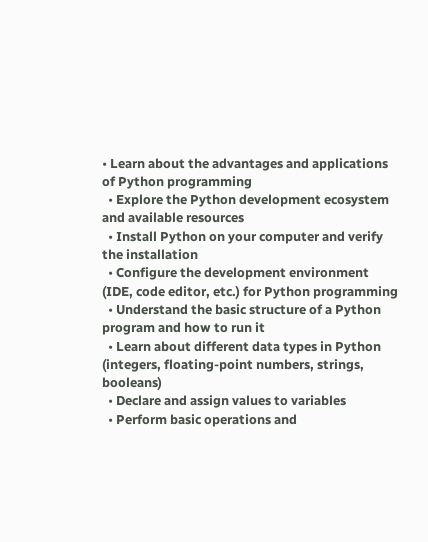• Learn about the advantages and applications of Python programming
  • Explore the Python development ecosystem and available resources
  • Install Python on your computer and verify the installation
  • Configure the development environment (IDE, code editor, etc.) for Python programming
  • Understand the basic structure of a Python program and how to run it
  • Learn about different data types in Python (integers, floating-point numbers, strings, booleans)
  • Declare and assign values to variables
  • Perform basic operations and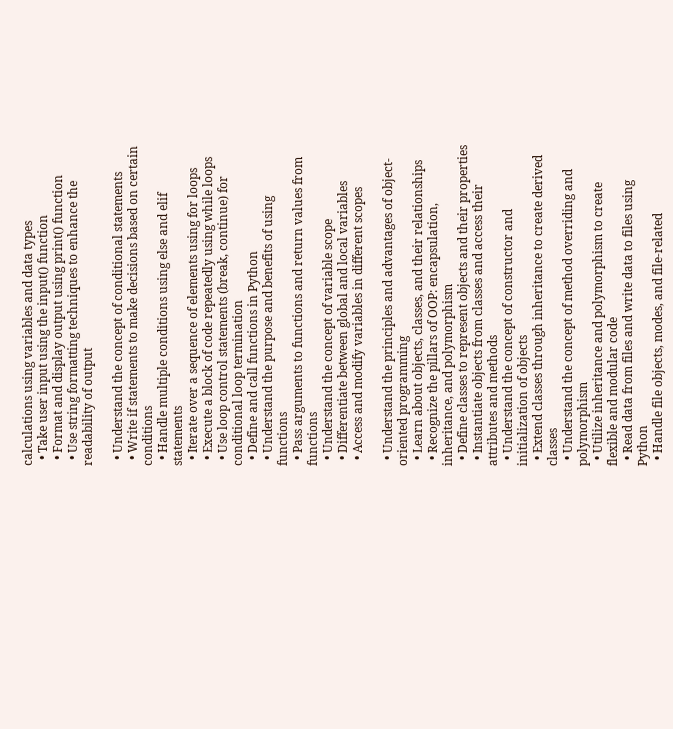calculations using variables and data types
  • Take user input using the input() function
  • Format and display output using print() function
  • Use string formatting techniques to enhance the readability of output

  • Understand the concept of conditional statements
  • Write if statements to make decisions based on certain conditions
  • Handle multiple conditions using else and elif statements
  • Iterate over a sequence of elements using for loops
  • Execute a block of code repeatedly using while loops
  • Use loop control statements (break, continue) for conditional loop termination
  • Define and call functions in Python
  • Understand the purpose and benefits of using functions
  • Pass arguments to functions and return values from functions
  • Understand the concept of variable scope
  • Differentiate between global and local variables
  • Access and modify variables in different scopes

  • Understand the principles and advantages of object-oriented programming
  • Learn about objects, classes, and their relationships
  • Recognize the pillars of OOP: encapsulation, inheritance, and polymorphism
  • Define classes to represent objects and their properties
  • Instantiate objects from classes and access their attributes and methods
  • Understand the concept of constructor and initialization of objects
  • Extend classes through inheritance to create derived classes
  • Understand the concept of method overriding and polymorphism
  • Utilize inheritance and polymorphism to create flexible and modular code
  • Read data from files and write data to files using Python
  • Handle file objects, modes, and file-related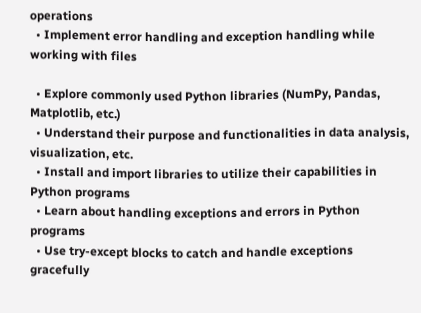operations
  • Implement error handling and exception handling while working with files

  • Explore commonly used Python libraries (NumPy, Pandas, Matplotlib, etc.)
  • Understand their purpose and functionalities in data analysis, visualization, etc.
  • Install and import libraries to utilize their capabilities in Python programs
  • Learn about handling exceptions and errors in Python programs
  • Use try-except blocks to catch and handle exceptions gracefully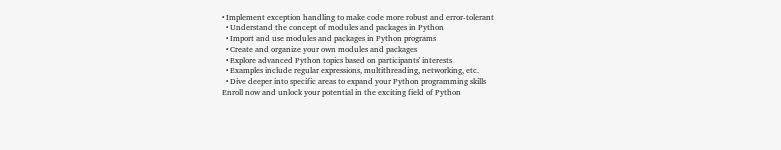• Implement exception handling to make code more robust and error-tolerant
  • Understand the concept of modules and packages in Python
  • Import and use modules and packages in Python programs
  • Create and organize your own modules and packages
  • Explore advanced Python topics based on participants' interests
  • Examples include regular expressions, multithreading, networking, etc.
  • Dive deeper into specific areas to expand your Python programming skills
Enroll now and unlock your potential in the exciting field of Python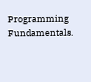Programming Fundamentals.